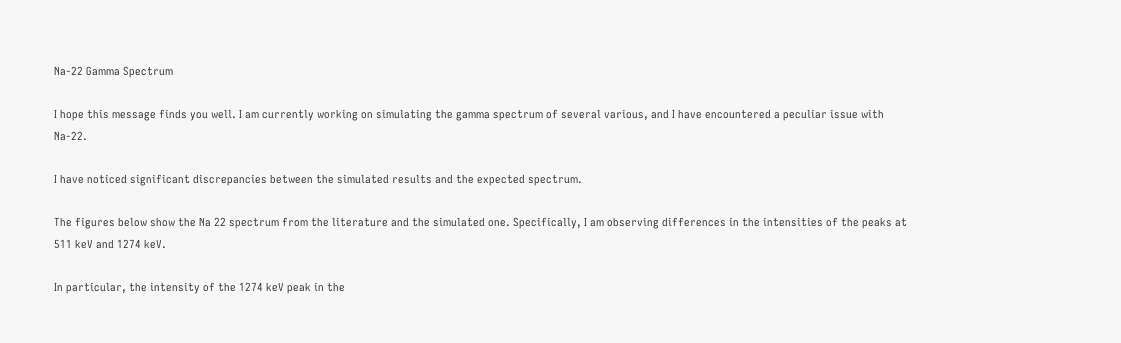Na-22 Gamma Spectrum

I hope this message finds you well. I am currently working on simulating the gamma spectrum of several various, and I have encountered a peculiar issue with Na-22.

I have noticed significant discrepancies between the simulated results and the expected spectrum.

The figures below show the Na 22 spectrum from the literature and the simulated one. Specifically, I am observing differences in the intensities of the peaks at 511 keV and 1274 keV.

In particular, the intensity of the 1274 keV peak in the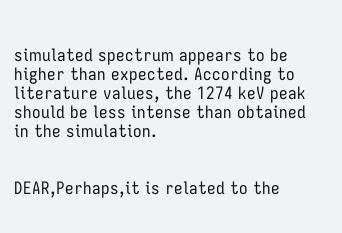simulated spectrum appears to be higher than expected. According to literature values, the 1274 keV peak should be less intense than obtained in the simulation.


DEAR,Perhaps,it is related to the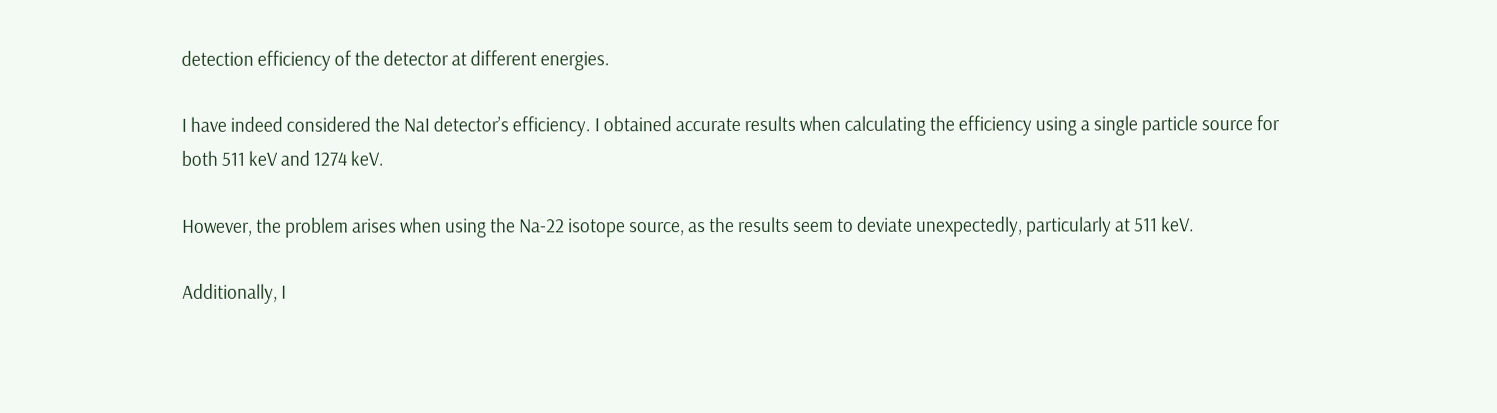detection efficiency of the detector at different energies.

I have indeed considered the NaI detector’s efficiency. I obtained accurate results when calculating the efficiency using a single particle source for both 511 keV and 1274 keV.

However, the problem arises when using the Na-22 isotope source, as the results seem to deviate unexpectedly, particularly at 511 keV.

Additionally, I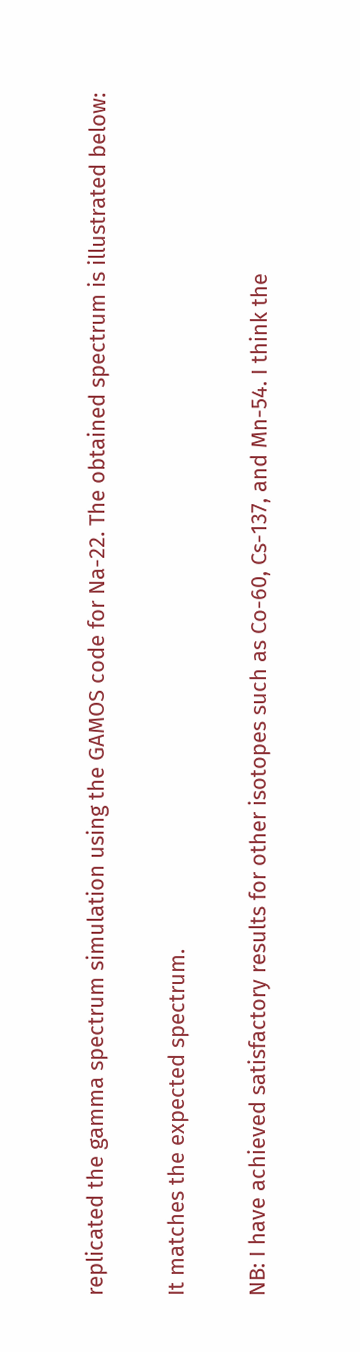replicated the gamma spectrum simulation using the GAMOS code for Na-22. The obtained spectrum is illustrated below:

It matches the expected spectrum.

NB: I have achieved satisfactory results for other isotopes such as Co-60, Cs-137, and Mn-54. I think the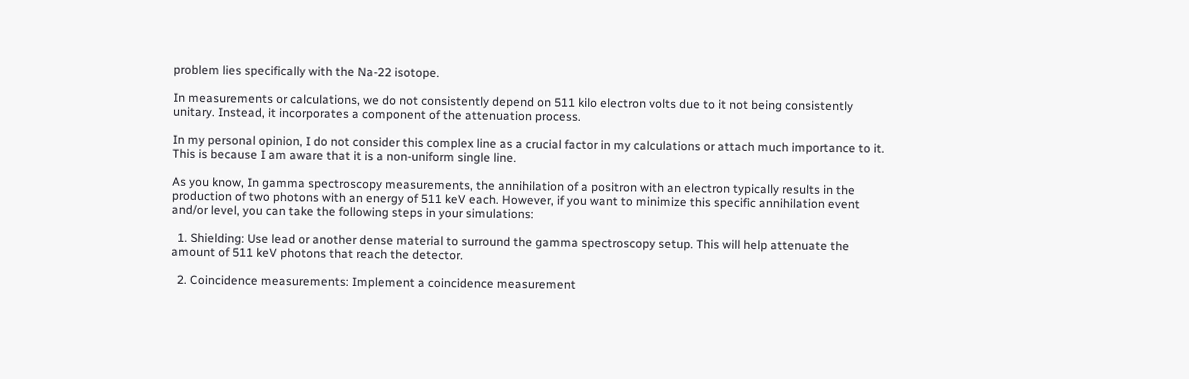problem lies specifically with the Na-22 isotope.

In measurements or calculations, we do not consistently depend on 511 kilo electron volts due to it not being consistently unitary. Instead, it incorporates a component of the attenuation process.

In my personal opinion, I do not consider this complex line as a crucial factor in my calculations or attach much importance to it. This is because I am aware that it is a non-uniform single line.

As you know, In gamma spectroscopy measurements, the annihilation of a positron with an electron typically results in the production of two photons with an energy of 511 keV each. However, if you want to minimize this specific annihilation event and/or level, you can take the following steps in your simulations:

  1. Shielding: Use lead or another dense material to surround the gamma spectroscopy setup. This will help attenuate the amount of 511 keV photons that reach the detector.

  2. Coincidence measurements: Implement a coincidence measurement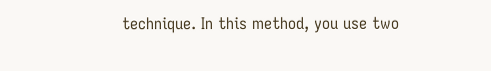technique. In this method, you use two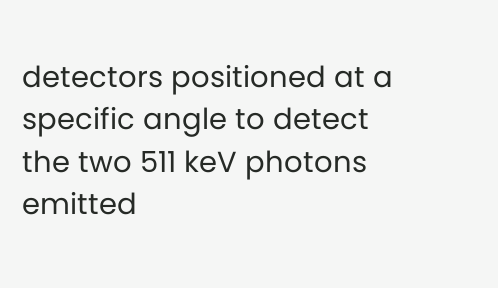detectors positioned at a specific angle to detect the two 511 keV photons emitted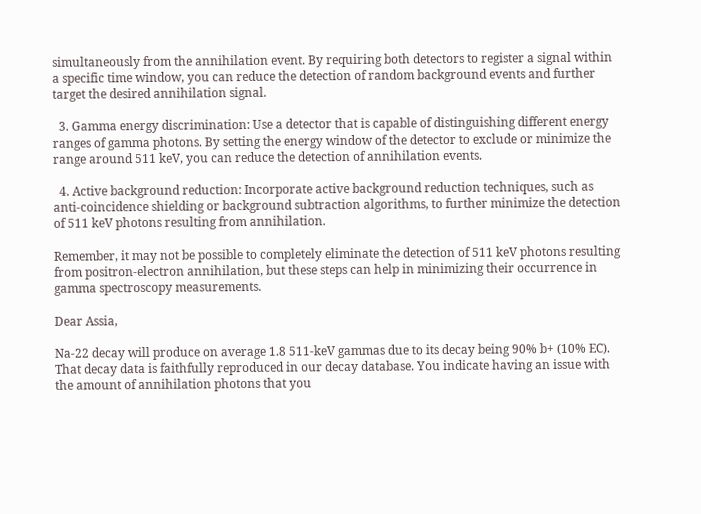simultaneously from the annihilation event. By requiring both detectors to register a signal within a specific time window, you can reduce the detection of random background events and further target the desired annihilation signal.

  3. Gamma energy discrimination: Use a detector that is capable of distinguishing different energy ranges of gamma photons. By setting the energy window of the detector to exclude or minimize the range around 511 keV, you can reduce the detection of annihilation events.

  4. Active background reduction: Incorporate active background reduction techniques, such as anti-coincidence shielding or background subtraction algorithms, to further minimize the detection of 511 keV photons resulting from annihilation.

Remember, it may not be possible to completely eliminate the detection of 511 keV photons resulting from positron-electron annihilation, but these steps can help in minimizing their occurrence in gamma spectroscopy measurements.

Dear Assia,

Na-22 decay will produce on average 1.8 511-keV gammas due to its decay being 90% b+ (10% EC). That decay data is faithfully reproduced in our decay database. You indicate having an issue with the amount of annihilation photons that you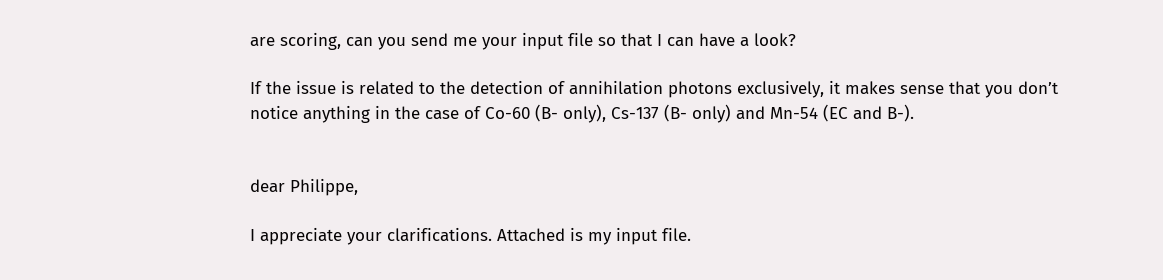are scoring, can you send me your input file so that I can have a look?

If the issue is related to the detection of annihilation photons exclusively, it makes sense that you don’t notice anything in the case of Co-60 (B- only), Cs-137 (B- only) and Mn-54 (EC and B-).


dear Philippe,

I appreciate your clarifications. Attached is my input file.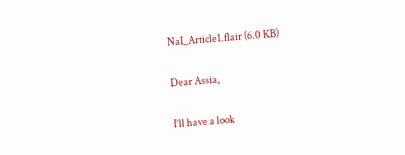NaI_Article1.flair (6.0 KB)

Dear Assia,

I’ll have a look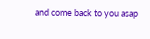and come back to you asap